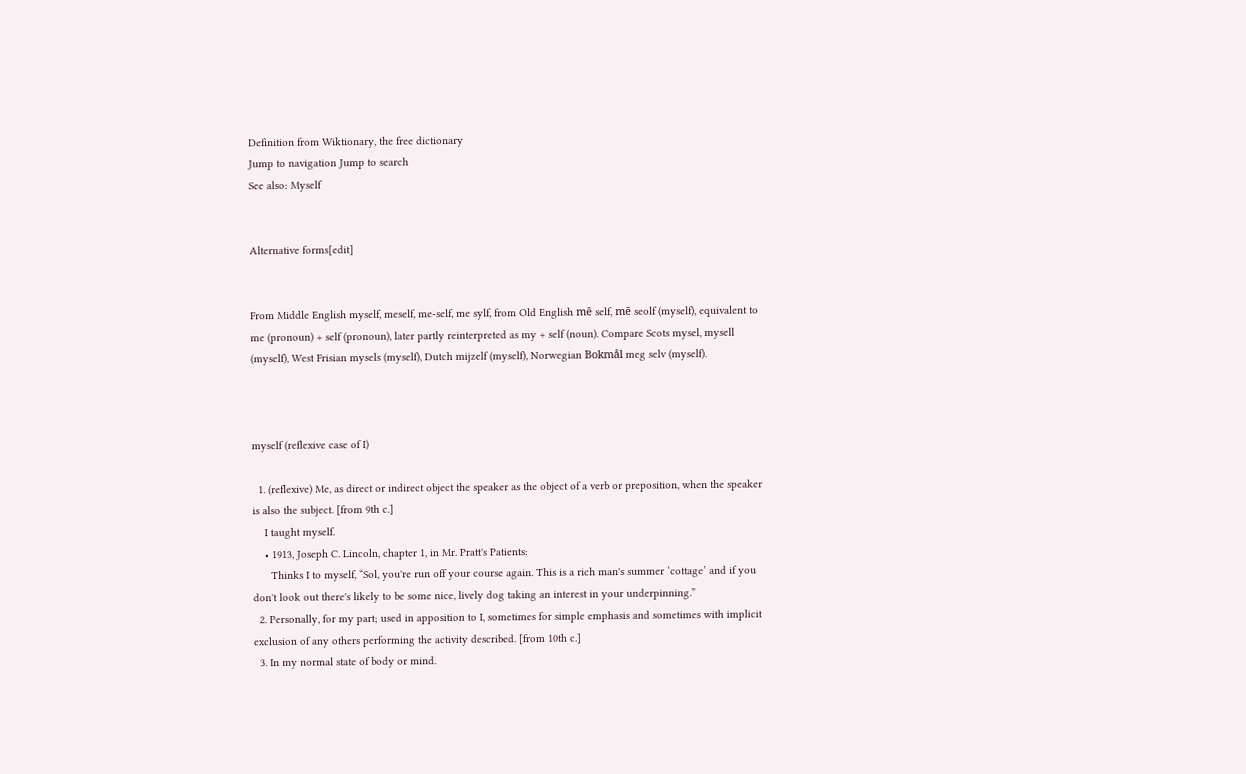Definition from Wiktionary, the free dictionary
Jump to navigation Jump to search
See also: Myself


Alternative forms[edit]


From Middle English myself, meself, me-self, me sylf, from Old English mē self, mē seolf (myself), equivalent to me (pronoun) + self (pronoun), later partly reinterpreted as my + self (noun). Compare Scots mysel, mysell (myself), West Frisian mysels (myself), Dutch mijzelf (myself), Norwegian Bokmål meg selv (myself).



myself (reflexive case of I)

  1. (reflexive) Me, as direct or indirect object the speaker as the object of a verb or preposition, when the speaker is also the subject. [from 9th c.]
    I taught myself.
    • 1913, Joseph C. Lincoln, chapter 1, in Mr. Pratt's Patients:
      Thinks I to myself, “Sol, you're run off your course again. This is a rich man's summer ‘cottage’ and if you don't look out there's likely to be some nice, lively dog taking an interest in your underpinning.”
  2. Personally, for my part; used in apposition to I, sometimes for simple emphasis and sometimes with implicit exclusion of any others performing the activity described. [from 10th c.]
  3. In my normal state of body or mind.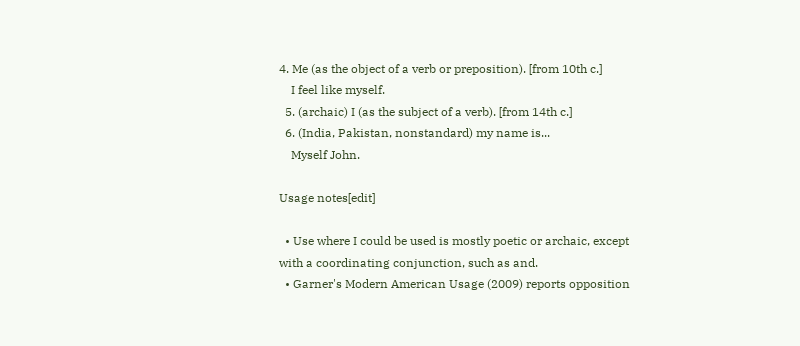4. Me (as the object of a verb or preposition). [from 10th c.]
    I feel like myself.
  5. (archaic) I (as the subject of a verb). [from 14th c.]
  6. (India, Pakistan, nonstandard) my name is...
    Myself John.

Usage notes[edit]

  • Use where I could be used is mostly poetic or archaic, except with a coordinating conjunction, such as and.
  • Garner's Modern American Usage (2009) reports opposition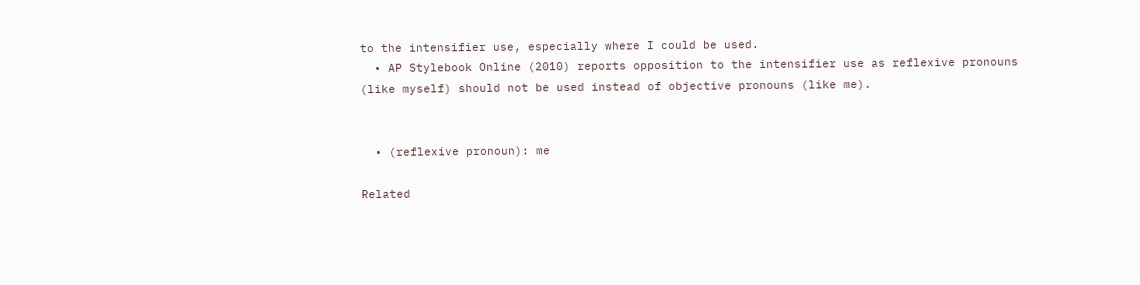to the intensifier use, especially where I could be used.
  • AP Stylebook Online (2010) reports opposition to the intensifier use as reflexive pronouns (like myself) should not be used instead of objective pronouns (like me).


  • (reflexive pronoun): me

Related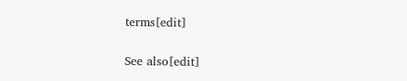terms[edit]


See also[edit]